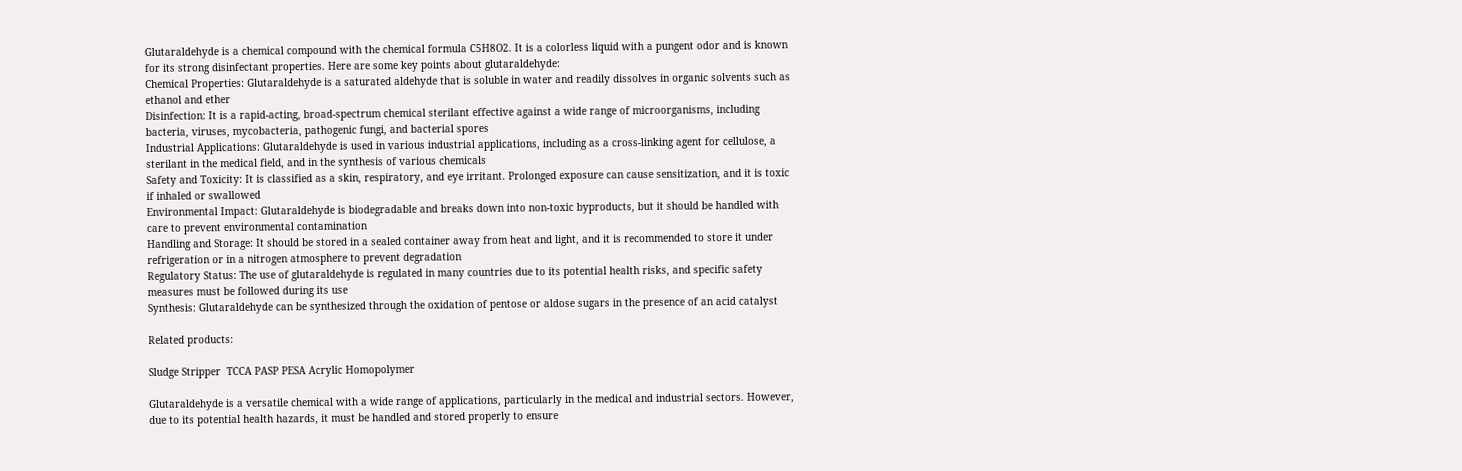Glutaraldehyde is a chemical compound with the chemical formula C5H8O2. It is a colorless liquid with a pungent odor and is known for its strong disinfectant properties. Here are some key points about glutaraldehyde:
Chemical Properties: Glutaraldehyde is a saturated aldehyde that is soluble in water and readily dissolves in organic solvents such as ethanol and ether
Disinfection: It is a rapid-acting, broad-spectrum chemical sterilant effective against a wide range of microorganisms, including bacteria, viruses, mycobacteria, pathogenic fungi, and bacterial spores
Industrial Applications: Glutaraldehyde is used in various industrial applications, including as a cross-linking agent for cellulose, a sterilant in the medical field, and in the synthesis of various chemicals
Safety and Toxicity: It is classified as a skin, respiratory, and eye irritant. Prolonged exposure can cause sensitization, and it is toxic if inhaled or swallowed
Environmental Impact: Glutaraldehyde is biodegradable and breaks down into non-toxic byproducts, but it should be handled with care to prevent environmental contamination
Handling and Storage: It should be stored in a sealed container away from heat and light, and it is recommended to store it under refrigeration or in a nitrogen atmosphere to prevent degradation
Regulatory Status: The use of glutaraldehyde is regulated in many countries due to its potential health risks, and specific safety measures must be followed during its use
Synthesis: Glutaraldehyde can be synthesized through the oxidation of pentose or aldose sugars in the presence of an acid catalyst

Related products:

Sludge Stripper  TCCA PASP PESA Acrylic Homopolymer

Glutaraldehyde is a versatile chemical with a wide range of applications, particularly in the medical and industrial sectors. However, due to its potential health hazards, it must be handled and stored properly to ensure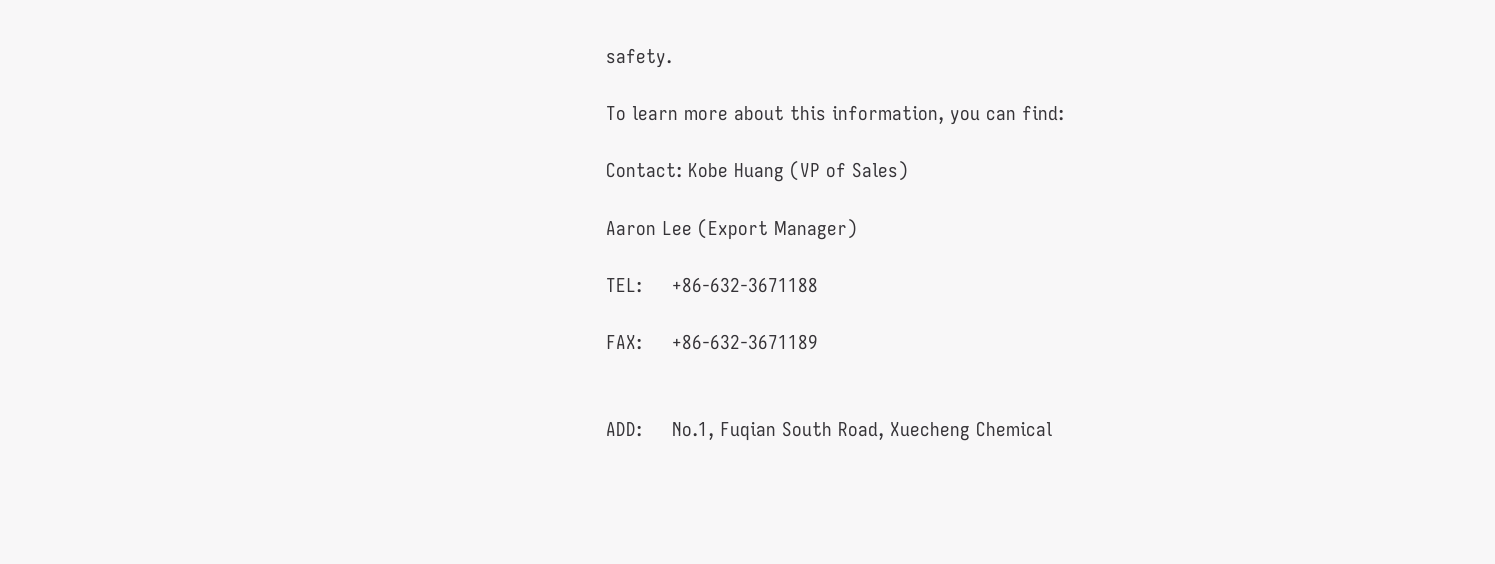safety.

To learn more about this information, you can find:

Contact: Kobe Huang (VP of Sales)

Aaron Lee (Export Manager)

TEL:     +86-632-3671188

FAX:     +86-632-3671189


ADD:     No.1, Fuqian South Road, Xuecheng Chemical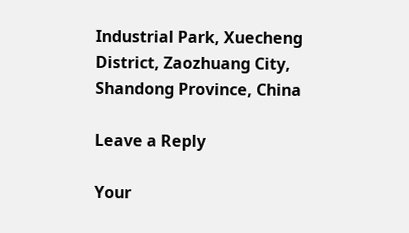Industrial Park, Xuecheng District, Zaozhuang City, Shandong Province, China

Leave a Reply

Your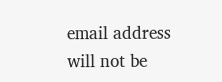email address will not be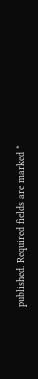published. Required fields are marked *